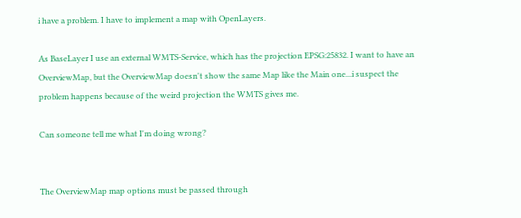i have a problem. I have to implement a map with OpenLayers.

As BaseLayer I use an external WMTS-Service, which has the projection EPSG:25832. I want to have an OverviewMap, but the OverviewMap doesn't show the same Map like the Main one...i suspect the problem happens because of the weird projection the WMTS gives me.

Can someone tell me what I'm doing wrong?


The OverviewMap map options must be passed through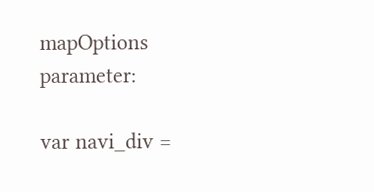mapOptions parameter:

var navi_div =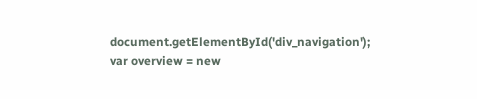document.getElementById('div_navigation');
var overview = new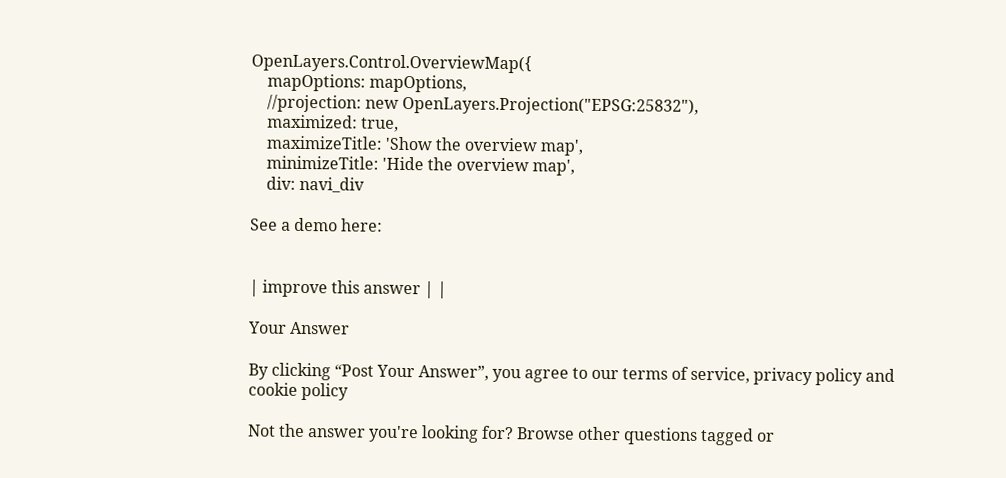OpenLayers.Control.OverviewMap({
    mapOptions: mapOptions,
    //projection: new OpenLayers.Projection("EPSG:25832"),
    maximized: true,
    maximizeTitle: 'Show the overview map',
    minimizeTitle: 'Hide the overview map',
    div: navi_div

See a demo here:


| improve this answer | |

Your Answer

By clicking “Post Your Answer”, you agree to our terms of service, privacy policy and cookie policy

Not the answer you're looking for? Browse other questions tagged or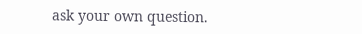ask your own question.